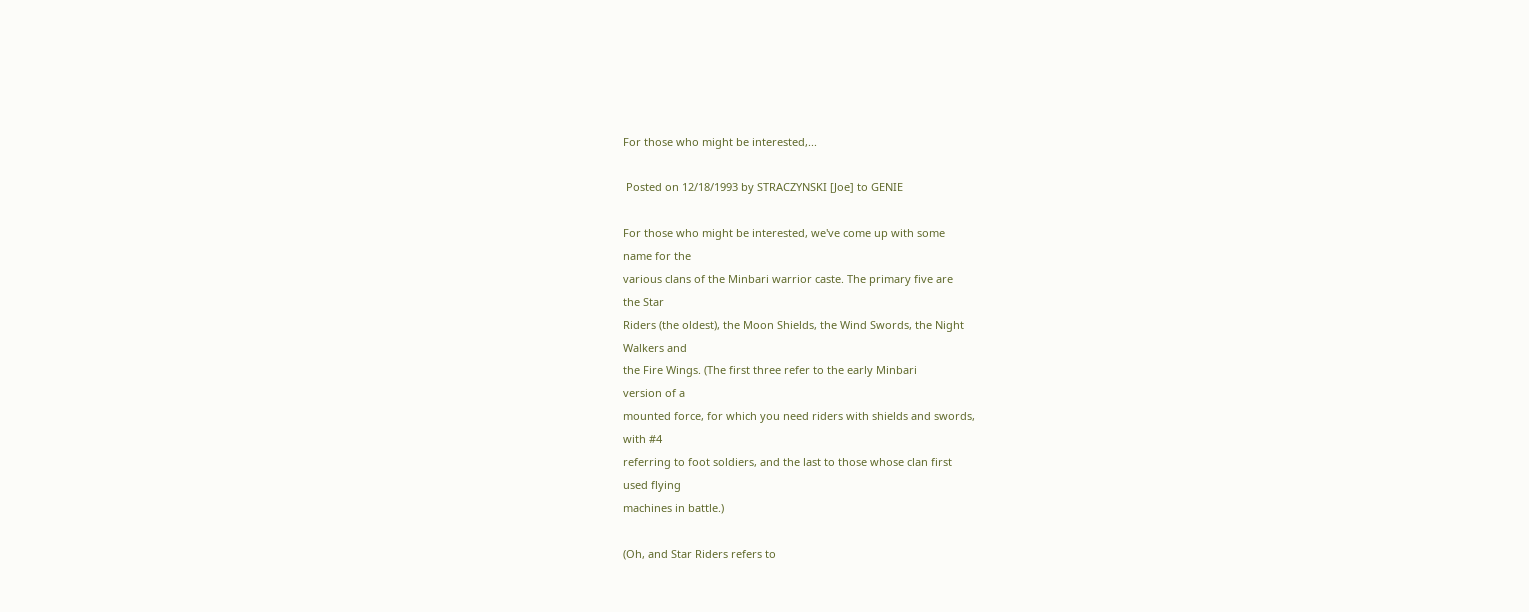For those who might be interested,...

 Posted on 12/18/1993 by STRACZYNSKI [Joe] to GENIE

For those who might be interested, we've come up with some
name for the
various clans of the Minbari warrior caste. The primary five are
the Star
Riders (the oldest), the Moon Shields, the Wind Swords, the Night
Walkers and
the Fire Wings. (The first three refer to the early Minbari
version of a
mounted force, for which you need riders with shields and swords,
with #4
referring to foot soldiers, and the last to those whose clan first
used flying
machines in battle.)

(Oh, and Star Riders refers to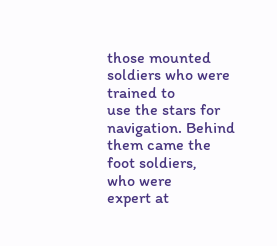those mounted soldiers who were
trained to
use the stars for navigation. Behind them came the foot soldiers,
who were
expert at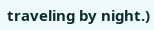traveling by night.)